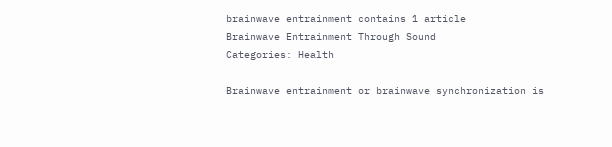brainwave entrainment contains 1 article
Brainwave Entrainment Through Sound
Categories: Health

Brainwave entrainment or brainwave synchronization is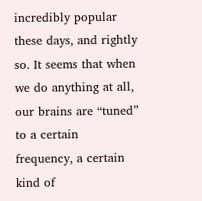incredibly popular these days, and rightly so. It seems that when we do anything at all, our brains are “tuned” to a certain frequency, a certain kind of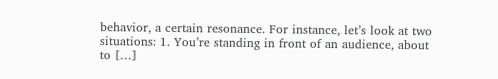behavior, a certain resonance. For instance, let’s look at two situations: 1. You’re standing in front of an audience, about to […]